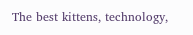The best kittens, technology,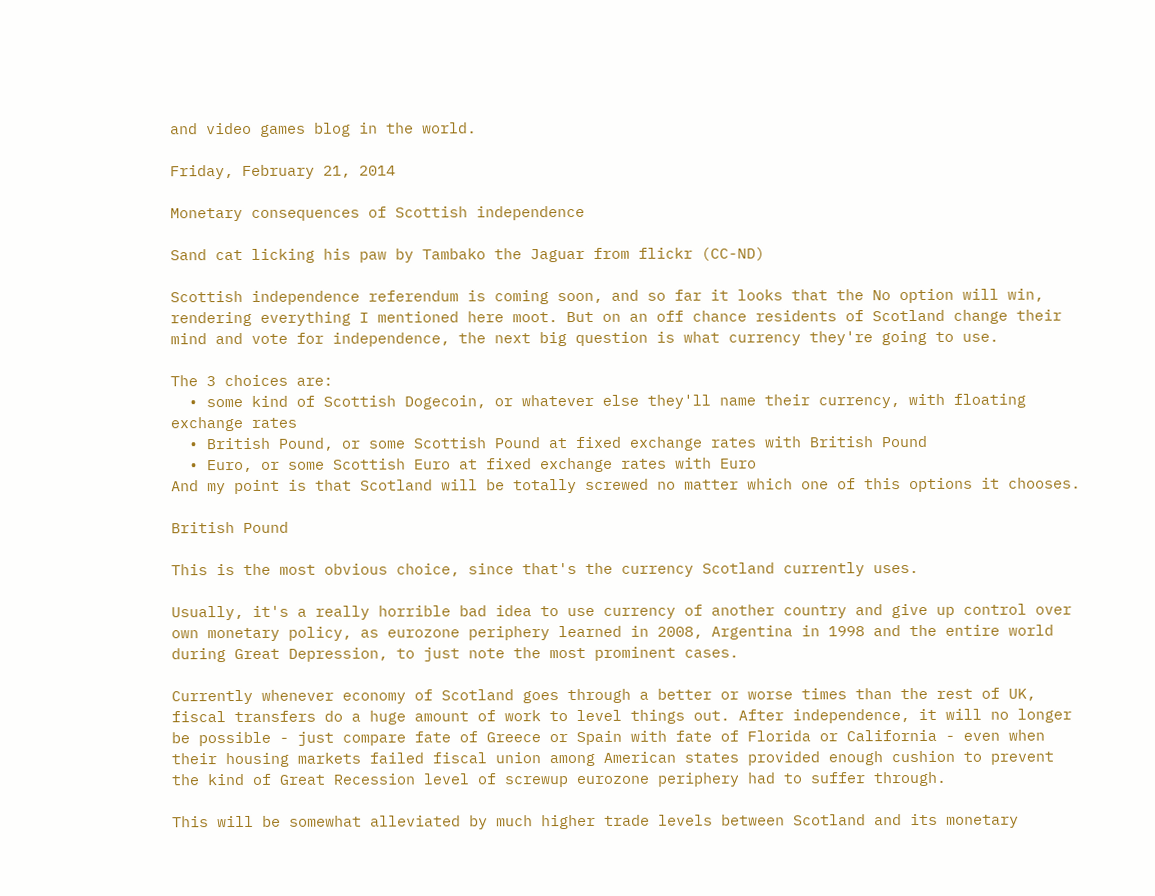and video games blog in the world.

Friday, February 21, 2014

Monetary consequences of Scottish independence

Sand cat licking his paw by Tambako the Jaguar from flickr (CC-ND)

Scottish independence referendum is coming soon, and so far it looks that the No option will win, rendering everything I mentioned here moot. But on an off chance residents of Scotland change their mind and vote for independence, the next big question is what currency they're going to use.

The 3 choices are:
  • some kind of Scottish Dogecoin, or whatever else they'll name their currency, with floating exchange rates
  • British Pound, or some Scottish Pound at fixed exchange rates with British Pound
  • Euro, or some Scottish Euro at fixed exchange rates with Euro
And my point is that Scotland will be totally screwed no matter which one of this options it chooses.

British Pound

This is the most obvious choice, since that's the currency Scotland currently uses.

Usually, it's a really horrible bad idea to use currency of another country and give up control over own monetary policy, as eurozone periphery learned in 2008, Argentina in 1998 and the entire world during Great Depression, to just note the most prominent cases.

Currently whenever economy of Scotland goes through a better or worse times than the rest of UK, fiscal transfers do a huge amount of work to level things out. After independence, it will no longer be possible - just compare fate of Greece or Spain with fate of Florida or California - even when their housing markets failed fiscal union among American states provided enough cushion to prevent the kind of Great Recession level of screwup eurozone periphery had to suffer through.

This will be somewhat alleviated by much higher trade levels between Scotland and its monetary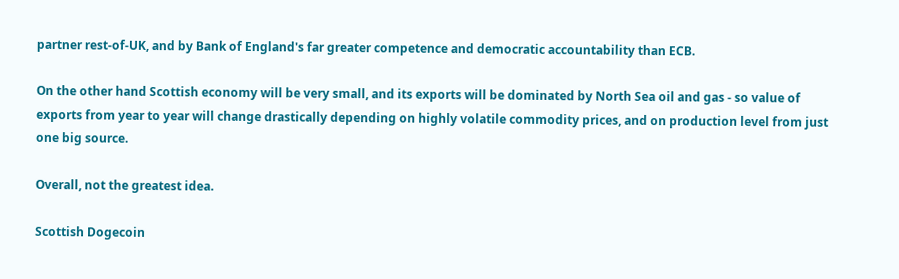partner rest-of-UK, and by Bank of England's far greater competence and democratic accountability than ECB.

On the other hand Scottish economy will be very small, and its exports will be dominated by North Sea oil and gas - so value of exports from year to year will change drastically depending on highly volatile commodity prices, and on production level from just one big source.

Overall, not the greatest idea.

Scottish Dogecoin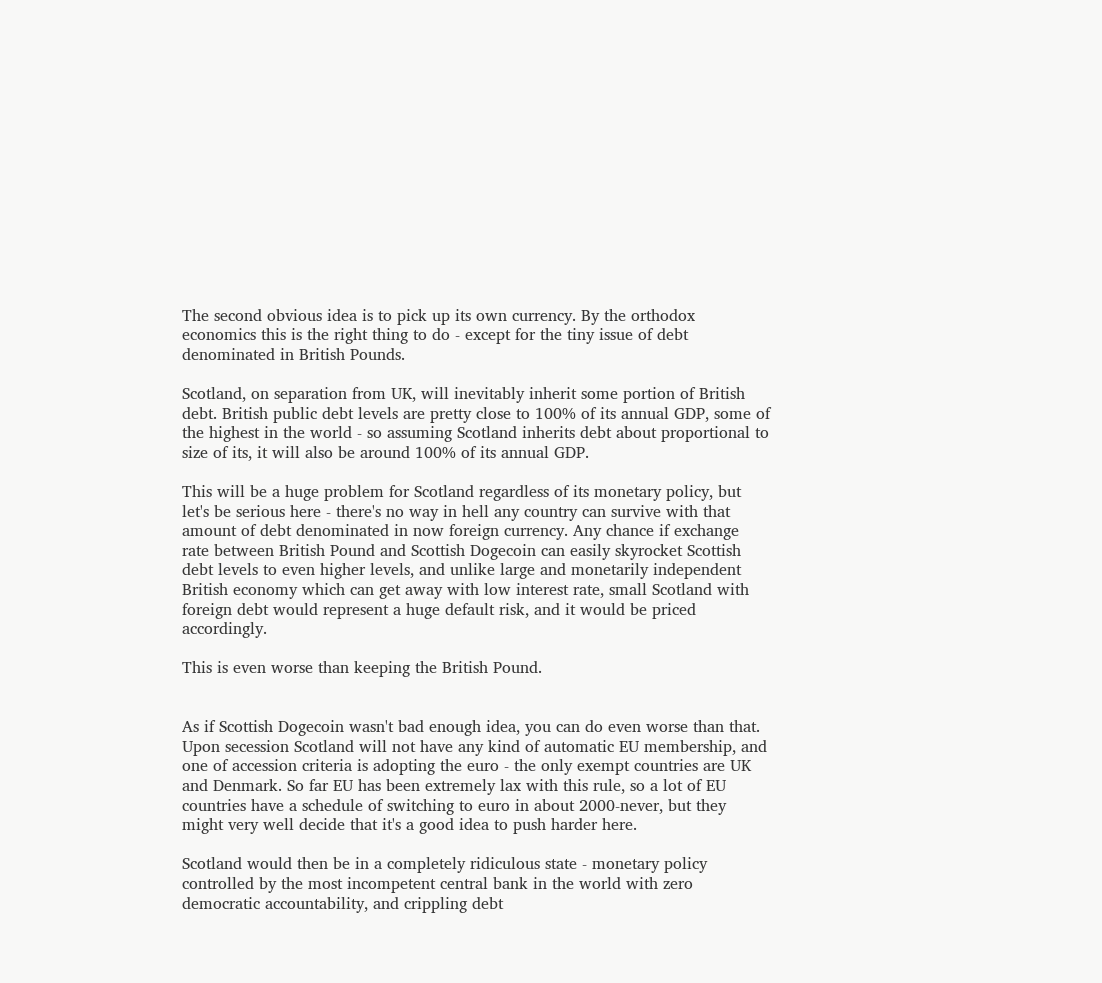The second obvious idea is to pick up its own currency. By the orthodox economics this is the right thing to do - except for the tiny issue of debt denominated in British Pounds.

Scotland, on separation from UK, will inevitably inherit some portion of British debt. British public debt levels are pretty close to 100% of its annual GDP, some of the highest in the world - so assuming Scotland inherits debt about proportional to size of its, it will also be around 100% of its annual GDP.

This will be a huge problem for Scotland regardless of its monetary policy, but let's be serious here - there's no way in hell any country can survive with that amount of debt denominated in now foreign currency. Any chance if exchange rate between British Pound and Scottish Dogecoin can easily skyrocket Scottish debt levels to even higher levels, and unlike large and monetarily independent British economy which can get away with low interest rate, small Scotland with foreign debt would represent a huge default risk, and it would be priced accordingly.

This is even worse than keeping the British Pound.


As if Scottish Dogecoin wasn't bad enough idea, you can do even worse than that. Upon secession Scotland will not have any kind of automatic EU membership, and one of accession criteria is adopting the euro - the only exempt countries are UK and Denmark. So far EU has been extremely lax with this rule, so a lot of EU countries have a schedule of switching to euro in about 2000-never, but they might very well decide that it's a good idea to push harder here.

Scotland would then be in a completely ridiculous state - monetary policy controlled by the most incompetent central bank in the world with zero democratic accountability, and crippling debt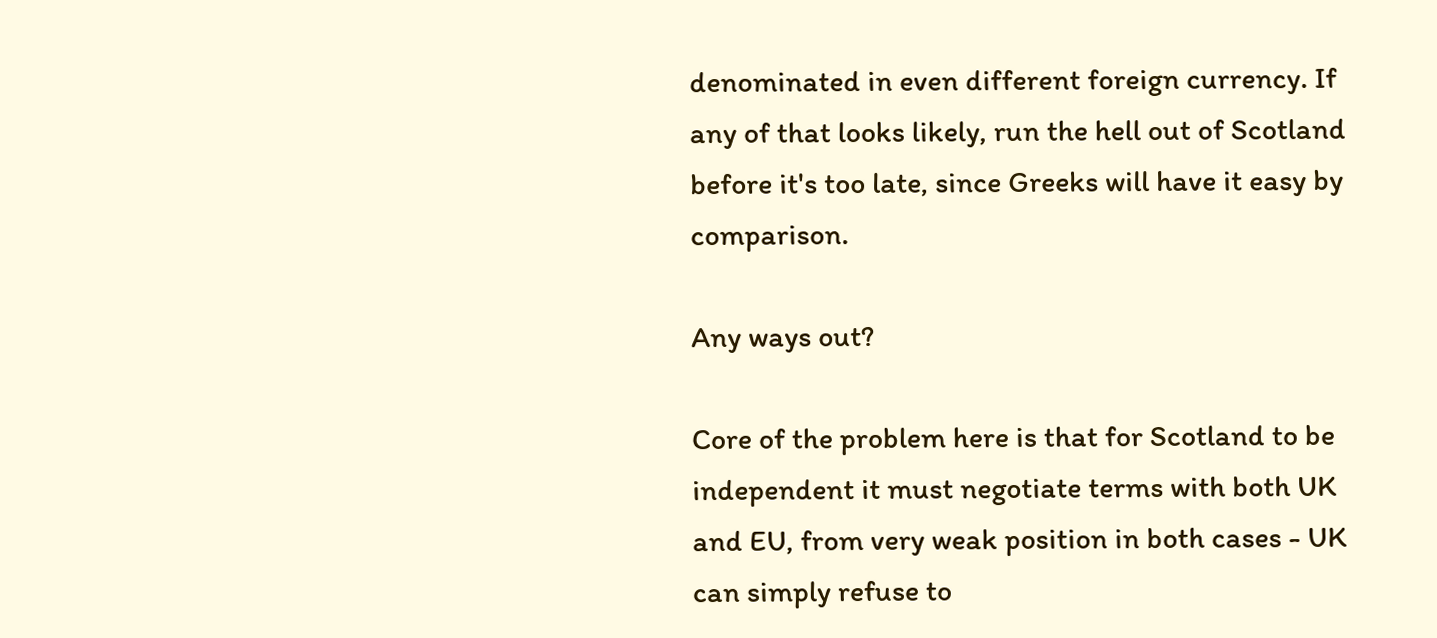denominated in even different foreign currency. If any of that looks likely, run the hell out of Scotland before it's too late, since Greeks will have it easy by comparison.

Any ways out?

Core of the problem here is that for Scotland to be independent it must negotiate terms with both UK and EU, from very weak position in both cases - UK can simply refuse to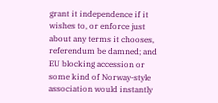grant it independence if it wishes to, or enforce just about any terms it chooses, referendum be damned; and EU blocking accession or some kind of Norway-style association would instantly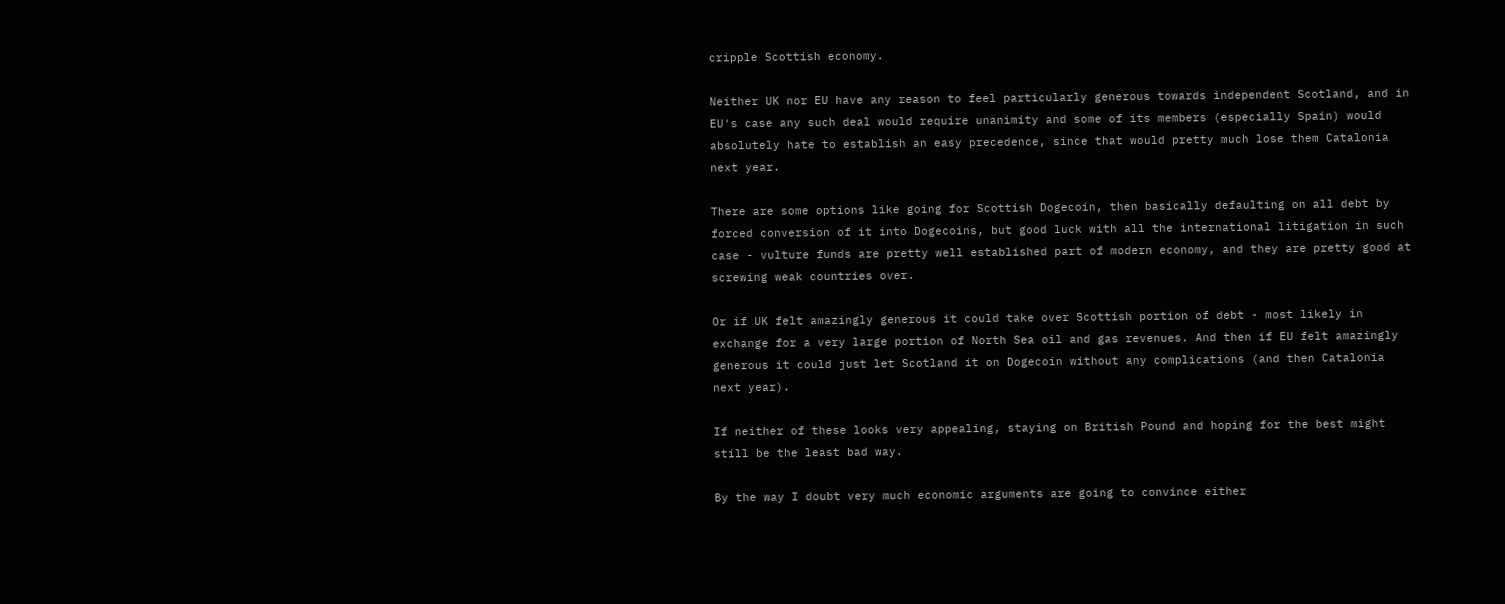cripple Scottish economy.

Neither UK nor EU have any reason to feel particularly generous towards independent Scotland, and in EU's case any such deal would require unanimity and some of its members (especially Spain) would absolutely hate to establish an easy precedence, since that would pretty much lose them Catalonia next year.

There are some options like going for Scottish Dogecoin, then basically defaulting on all debt by forced conversion of it into Dogecoins, but good luck with all the international litigation in such case - vulture funds are pretty well established part of modern economy, and they are pretty good at screwing weak countries over.

Or if UK felt amazingly generous it could take over Scottish portion of debt - most likely in exchange for a very large portion of North Sea oil and gas revenues. And then if EU felt amazingly generous it could just let Scotland it on Dogecoin without any complications (and then Catalonia next year).

If neither of these looks very appealing, staying on British Pound and hoping for the best might still be the least bad way.

By the way I doubt very much economic arguments are going to convince either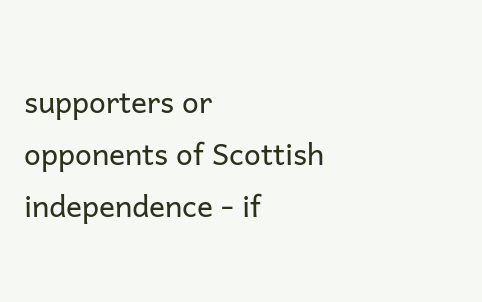supporters or opponents of Scottish independence - if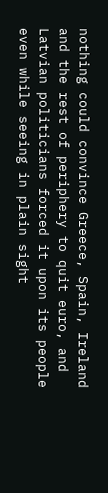nothing could convince Greece, Spain, Ireland and the rest of periphery to quit euro, and Latvian politicians forced it upon its people even while seeing in plain sight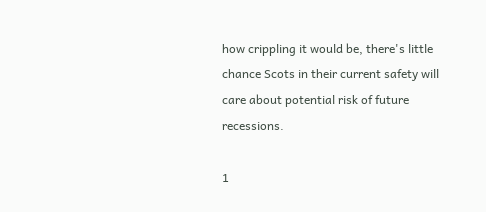how crippling it would be, there's little chance Scots in their current safety will care about potential risk of future recessions.

1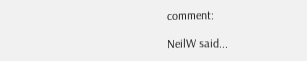comment:

NeilW said...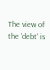The view of the 'debt' is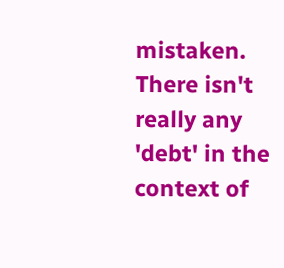mistaken. There isn't really any 'debt' in the context of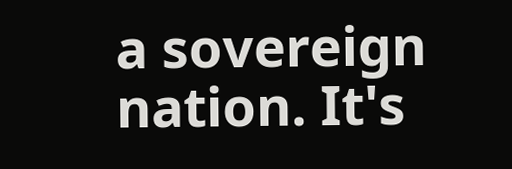a sovereign nation. It's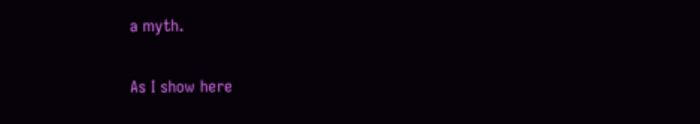a myth.

As I show here